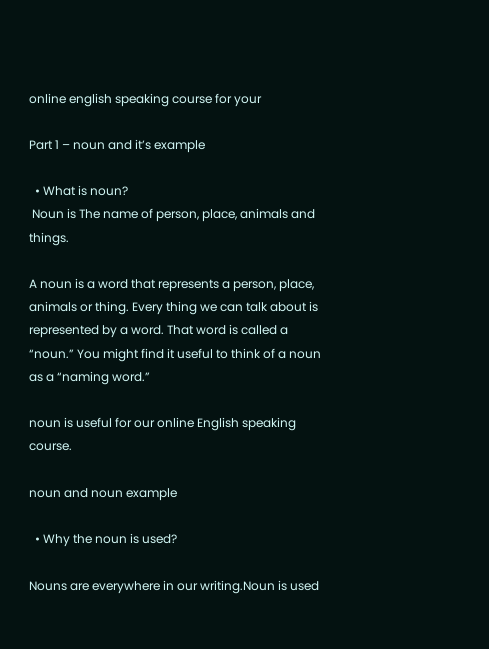online english speaking course for your

Part 1 – noun and it’s example

  • What is noun?
 Noun is The name of person, place, animals and things.

A noun is a word that represents a person, place, animals or thing. Every thing we can talk about is represented by a word. That word is called a “noun.” You might find it useful to think of a noun as a “naming word.”

noun is useful for our online English speaking course.

noun and noun example

  • Why the noun is used?

Nouns are everywhere in our writing.Noun is used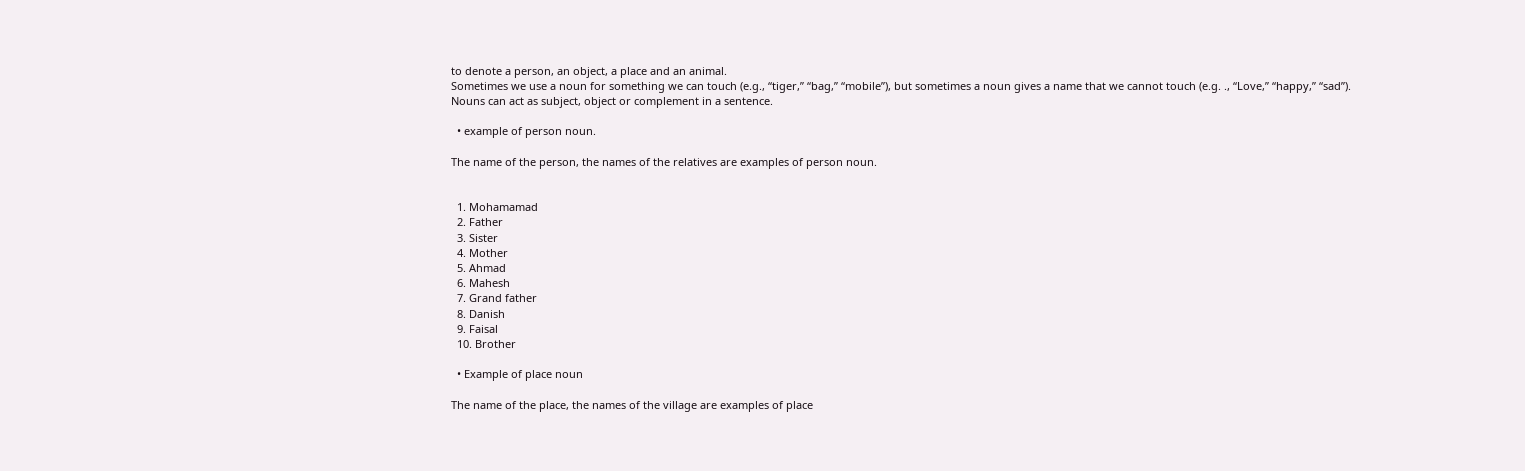to denote a person, an object, a place and an animal.
Sometimes we use a noun for something we can touch (e.g., “tiger,” “bag,” “mobile”), but sometimes a noun gives a name that we cannot touch (e.g. ., “Love,” “happy,” “sad”).
Nouns can act as subject, object or complement in a sentence.

  • example of person noun.

The name of the person, the names of the relatives are examples of person noun.


  1. Mohamamad
  2. Father
  3. Sister
  4. Mother
  5. Ahmad
  6. Mahesh
  7. Grand father
  8. Danish
  9. Faisal
  10. Brother

  • Example of place noun

The name of the place, the names of the village are examples of place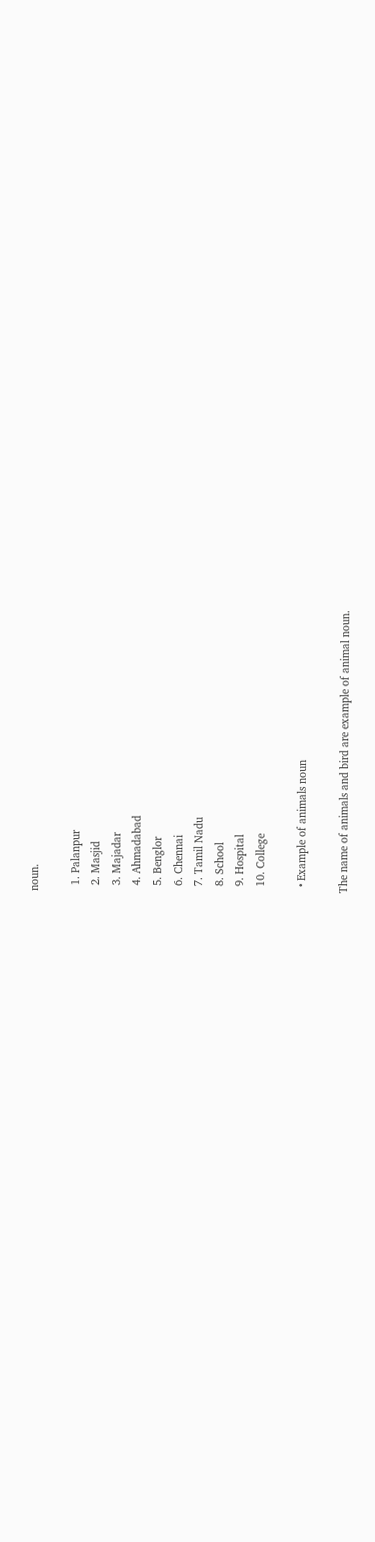noun.

  1. Palanpur
  2. Masjid
  3. Majadar
  4. Ahmadabad
  5. Benglor
  6. Chennai
  7. Tamil Nadu
  8. School
  9. Hospital
  10. College

  • Example of animals noun

The name of animals and bird are example of animal noun.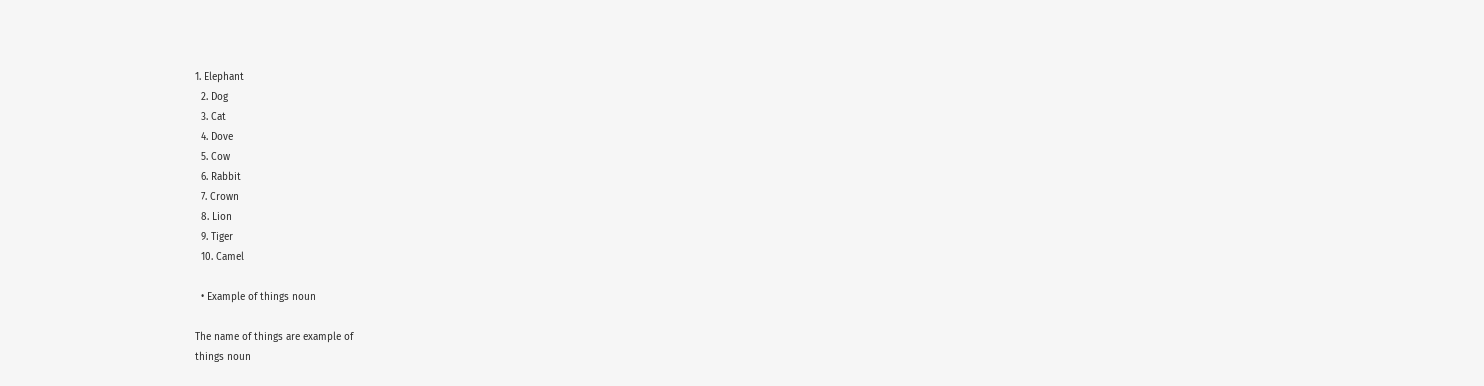1. Elephant
  2. Dog
  3. Cat
  4. Dove
  5. Cow
  6. Rabbit
  7. Crown
  8. Lion
  9. Tiger
  10. Camel

  • Example of things noun

The name of things are example of
things noun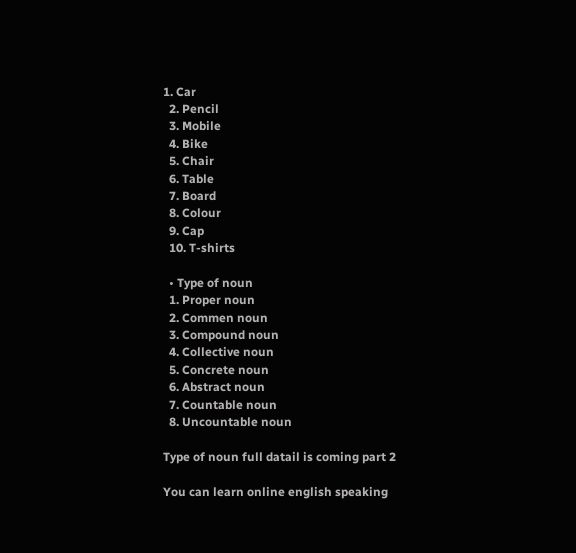1. Car
  2. Pencil
  3. Mobile
  4. Bike
  5. Chair
  6. Table
  7. Board
  8. Colour
  9. Cap
  10. T-shirts

  • Type of noun
  1. Proper noun
  2. Commen noun
  3. Compound noun
  4. Collective noun
  5. Concrete noun
  6. Abstract noun
  7. Countable noun
  8. Uncountable noun

Type of noun full datail is coming part 2

You can learn online english speaking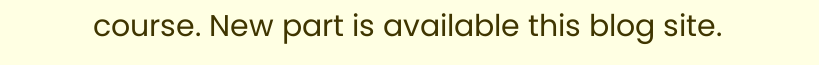course. New part is available this blog site.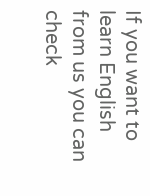If you want to learn English from us you can check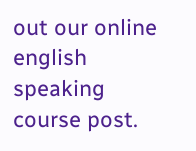out our online english speaking course post.